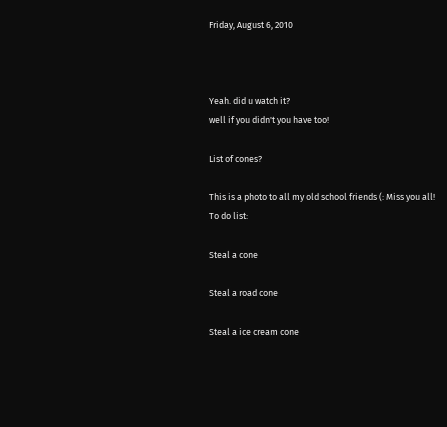Friday, August 6, 2010



Yeah. did u watch it?
well if you didn't you have too!

List of cones?

This is a photo to all my old school friends (: Miss you all!
To do list:

Steal a cone

Steal a road cone

Steal a ice cream cone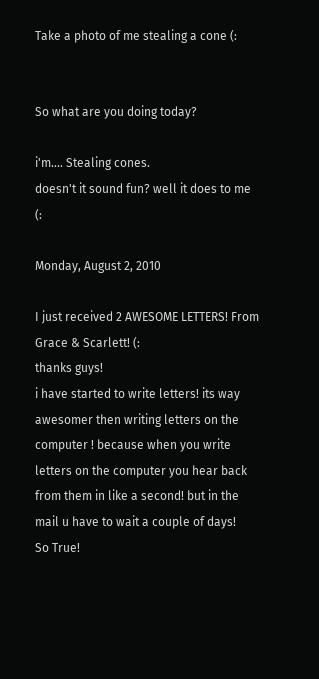Take a photo of me stealing a cone (:


So what are you doing today?

i'm.... Stealing cones.
doesn't it sound fun? well it does to me (:

Monday, August 2, 2010

I just received 2 AWESOME LETTERS! From Grace & Scarlett! (:
thanks guys!
i have started to write letters! its way awesomer then writing letters on the computer ! because when you write letters on the computer you hear back from them in like a second! but in the mail u have to wait a couple of days!
So True!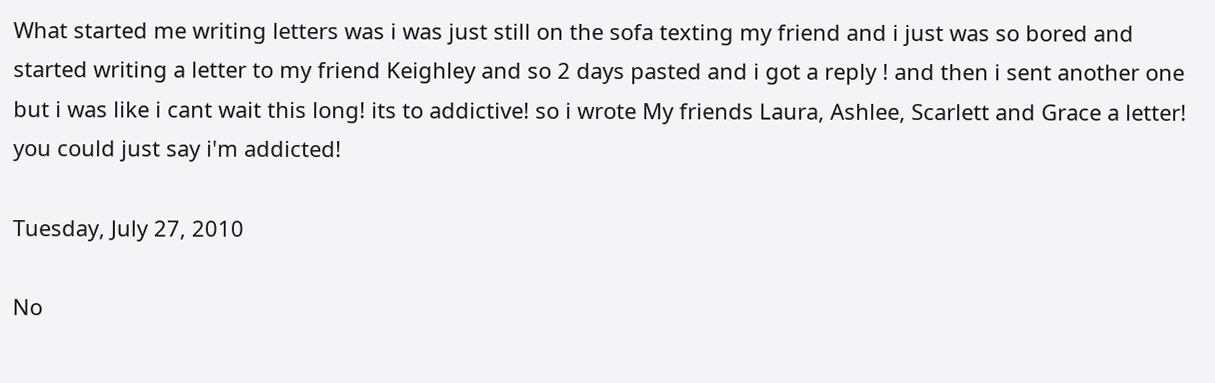What started me writing letters was i was just still on the sofa texting my friend and i just was so bored and started writing a letter to my friend Keighley and so 2 days pasted and i got a reply ! and then i sent another one but i was like i cant wait this long! its to addictive! so i wrote My friends Laura, Ashlee, Scarlett and Grace a letter! you could just say i'm addicted!

Tuesday, July 27, 2010

No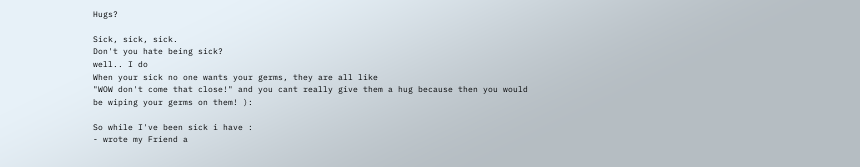Hugs?

Sick, sick, sick.
Don't you hate being sick?
well.. I do
When your sick no one wants your germs, they are all like
"WOW don't come that close!" and you cant really give them a hug because then you would be wiping your germs on them! ):

So while I've been sick i have :
- wrote my Friend a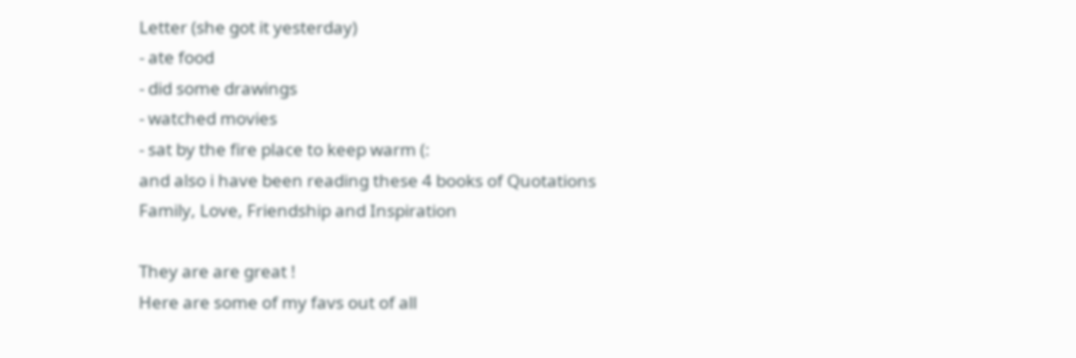Letter (she got it yesterday)
- ate food
- did some drawings
- watched movies
- sat by the fire place to keep warm (:
and also i have been reading these 4 books of Quotations
Family, Love, Friendship and Inspiration

They are are great !
Here are some of my favs out of all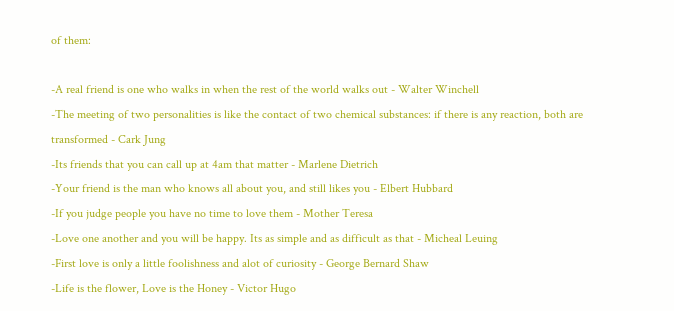of them:

-A real friend is one who walks in when the rest of the world walks out - Walter Winchell
-The meeting of two personalities is like the contact of two chemical substances: if there is any reaction, both are transformed - Cark Jung
-Its friends that you can call up at 4am that matter - Marlene Dietrich
-Your friend is the man who knows all about you, and still likes you - Elbert Hubbard
-If you judge people you have no time to love them - Mother Teresa
-Love one another and you will be happy. Its as simple and as difficult as that - Micheal Leuing
-First love is only a little foolishness and alot of curiosity - George Bernard Shaw
-Life is the flower, Love is the Honey - Victor Hugo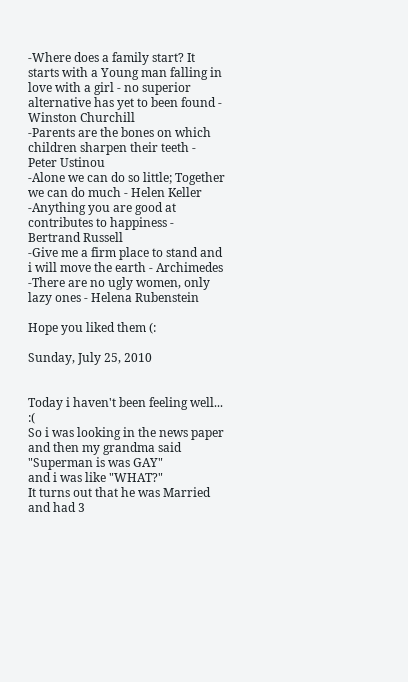-Where does a family start? It starts with a Young man falling in love with a girl - no superior alternative has yet to been found - Winston Churchill
-Parents are the bones on which children sharpen their teeth - Peter Ustinou
-Alone we can do so little; Together we can do much - Helen Keller
-Anything you are good at contributes to happiness - Bertrand Russell
-Give me a firm place to stand and i will move the earth - Archimedes
-There are no ugly women, only lazy ones - Helena Rubenstein

Hope you liked them (:

Sunday, July 25, 2010


Today i haven't been feeling well... :(
So i was looking in the news paper and then my grandma said "Superman is was GAY"
and i was like "WHAT?"
It turns out that he was Married and had 3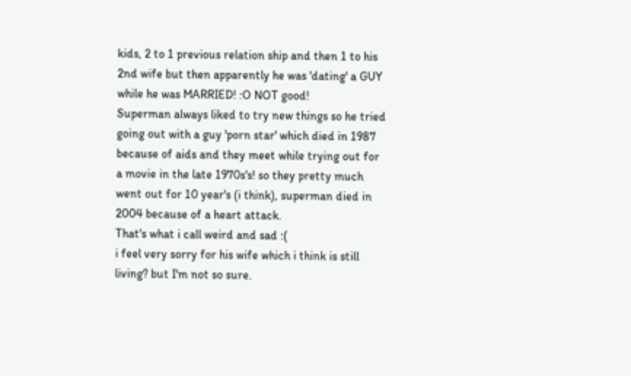kids, 2 to 1 previous relation ship and then 1 to his 2nd wife but then apparently he was 'dating' a GUY while he was MARRIED! :O NOT good!
Superman always liked to try new things so he tried going out with a guy 'porn star' which died in 1987 because of aids and they meet while trying out for a movie in the late 1970s's! so they pretty much went out for 10 year's (i think), superman died in 2004 because of a heart attack.
That's what i call weird and sad :(
i feel very sorry for his wife which i think is still living? but I'm not so sure.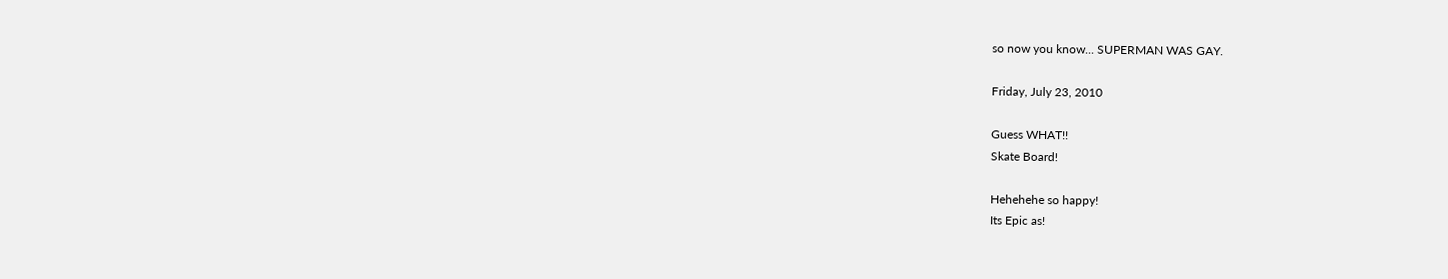so now you know... SUPERMAN WAS GAY.

Friday, July 23, 2010

Guess WHAT!!
Skate Board!

Hehehehe so happy!
Its Epic as!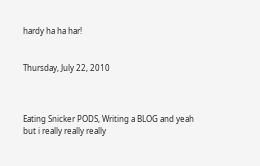hardy ha ha har!


Thursday, July 22, 2010



Eating Snicker PODS, Writing a BLOG and yeah
but i really really really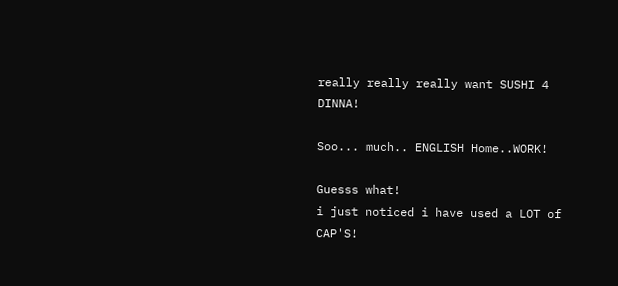really really really want SUSHI 4 DINNA!

Soo... much.. ENGLISH Home..WORK!

Guesss what!
i just noticed i have used a LOT of CAP'S!